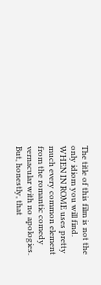The title of this film is not the only idiom you will find. WHEN IN ROME uses pretty much every common element from the romantic comedy vernacular with no apologies. But, honestly, that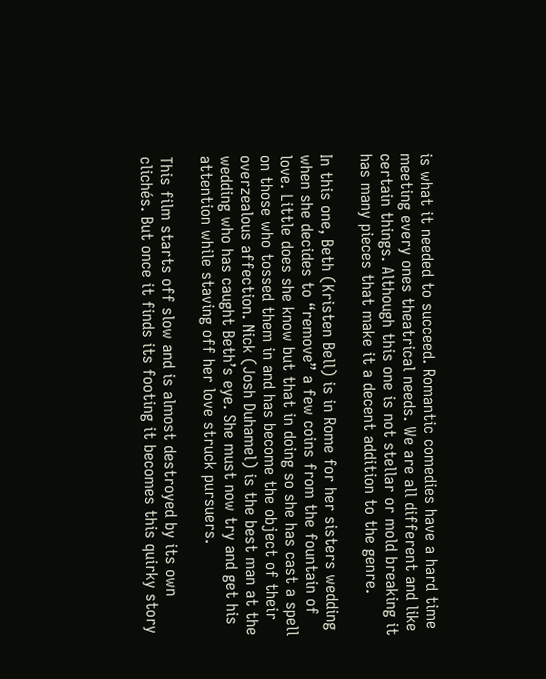is what it needed to succeed. Romantic comedies have a hard time meeting every ones theatrical needs. We are all different and like certain things. Although this one is not stellar or mold breaking it has many pieces that make it a decent addition to the genre.

In this one, Beth (Kristen Bell) is in Rome for her sisters wedding when she decides to “remove” a few coins from the fountain of love. Little does she know but that in doing so she has cast a spell on those who tossed them in and has become the object of their overzealous affection. Nick (Josh Duhamel) is the best man at the wedding who has caught Beth’s eye. She must now try and get his attention while staving off her love struck pursuers.

This film starts off slow and is almost destroyed by its own clichés. But once it finds its footing it becomes this quirky story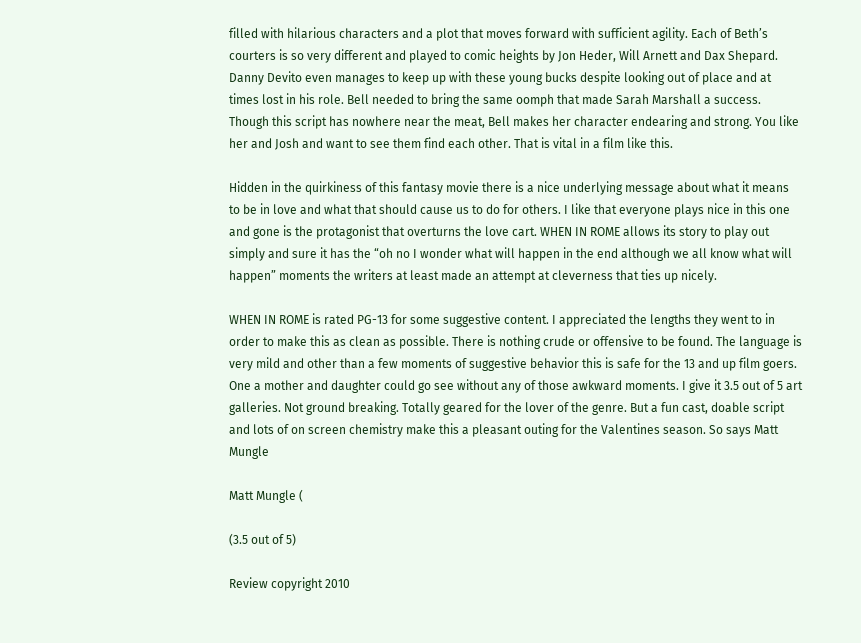filled with hilarious characters and a plot that moves forward with sufficient agility. Each of Beth’s courters is so very different and played to comic heights by Jon Heder, Will Arnett and Dax Shepard. Danny Devito even manages to keep up with these young bucks despite looking out of place and at times lost in his role. Bell needed to bring the same oomph that made Sarah Marshall a success. Though this script has nowhere near the meat, Bell makes her character endearing and strong. You like her and Josh and want to see them find each other. That is vital in a film like this.

Hidden in the quirkiness of this fantasy movie there is a nice underlying message about what it means to be in love and what that should cause us to do for others. I like that everyone plays nice in this one and gone is the protagonist that overturns the love cart. WHEN IN ROME allows its story to play out simply and sure it has the “oh no I wonder what will happen in the end although we all know what will happen” moments the writers at least made an attempt at cleverness that ties up nicely.

WHEN IN ROME is rated PG-13 for some suggestive content. I appreciated the lengths they went to in order to make this as clean as possible. There is nothing crude or offensive to be found. The language is very mild and other than a few moments of suggestive behavior this is safe for the 13 and up film goers. One a mother and daughter could go see without any of those awkward moments. I give it 3.5 out of 5 art galleries. Not ground breaking. Totally geared for the lover of the genre. But a fun cast, doable script and lots of on screen chemistry make this a pleasant outing for the Valentines season. So says Matt Mungle

Matt Mungle (

(3.5 out of 5)

Review copyright 2010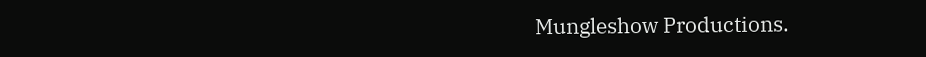Mungleshow Productions.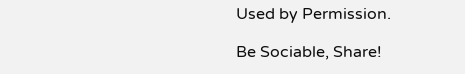Used by Permission.

Be Sociable, Share!